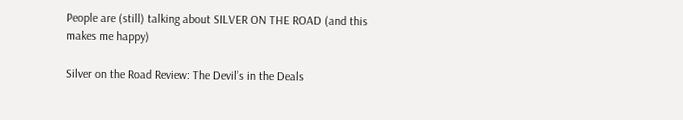People are (still) talking about SILVER ON THE ROAD (and this makes me happy)

Silver on the Road Review: The Devil’s in the Deals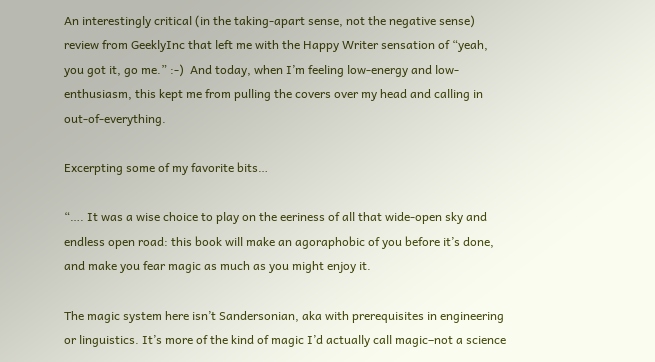An interestingly critical (in the taking-apart sense, not the negative sense) review from GeeklyInc that left me with the Happy Writer sensation of “yeah, you got it, go me.” :-)  And today, when I’m feeling low-energy and low-enthusiasm, this kept me from pulling the covers over my head and calling in out-of-everything.

Excerpting some of my favorite bits…

“…. It was a wise choice to play on the eeriness of all that wide-open sky and endless open road: this book will make an agoraphobic of you before it’s done, and make you fear magic as much as you might enjoy it.

The magic system here isn’t Sandersonian, aka with prerequisites in engineering or linguistics. It’s more of the kind of magic I’d actually call magic–not a science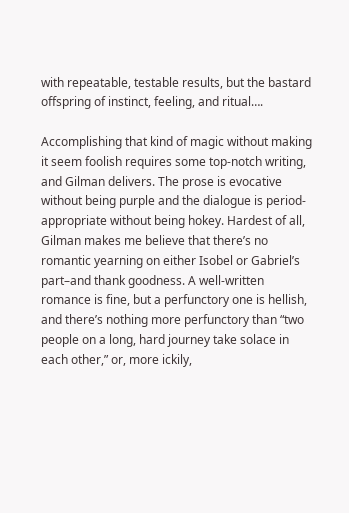with repeatable, testable results, but the bastard offspring of instinct, feeling, and ritual….

Accomplishing that kind of magic without making it seem foolish requires some top-notch writing, and Gilman delivers. The prose is evocative without being purple and the dialogue is period-appropriate without being hokey. Hardest of all, Gilman makes me believe that there’s no romantic yearning on either Isobel or Gabriel’s part–and thank goodness. A well-written romance is fine, but a perfunctory one is hellish, and there’s nothing more perfunctory than “two people on a long, hard journey take solace in each other,” or, more ickily,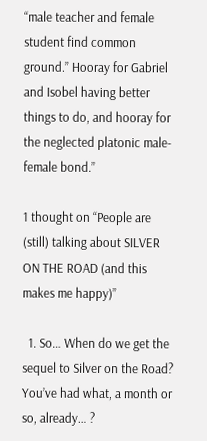“male teacher and female student find common ground.” Hooray for Gabriel and Isobel having better things to do, and hooray for the neglected platonic male-female bond.”

1 thought on “People are (still) talking about SILVER ON THE ROAD (and this makes me happy)”

  1. So… When do we get the sequel to Silver on the Road? You’ve had what, a month or so, already… ?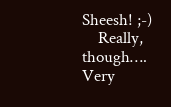Sheesh! ;-)
    Really, though…. Very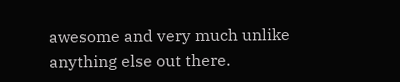awesome and very much unlike anything else out there.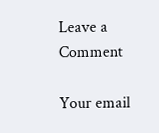Leave a Comment

Your email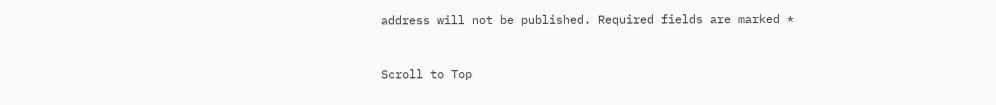address will not be published. Required fields are marked *


Scroll to Top